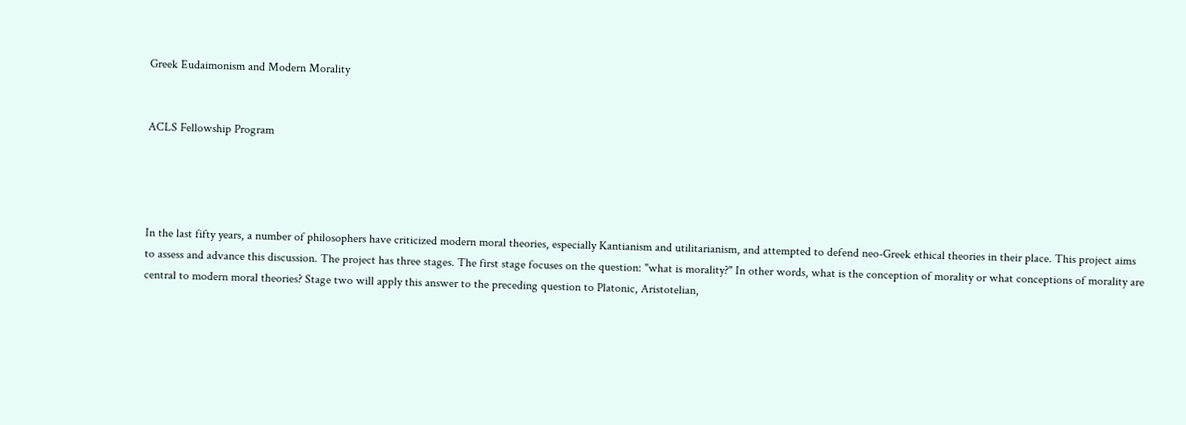Greek Eudaimonism and Modern Morality


ACLS Fellowship Program




In the last fifty years, a number of philosophers have criticized modern moral theories, especially Kantianism and utilitarianism, and attempted to defend neo-Greek ethical theories in their place. This project aims to assess and advance this discussion. The project has three stages. The first stage focuses on the question: "what is morality?" In other words, what is the conception of morality or what conceptions of morality are central to modern moral theories? Stage two will apply this answer to the preceding question to Platonic, Aristotelian,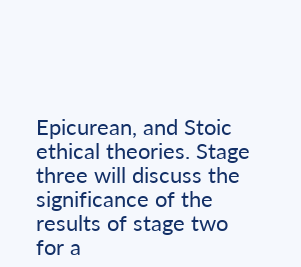Epicurean, and Stoic ethical theories. Stage three will discuss the significance of the results of stage two for a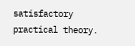satisfactory practical theory.